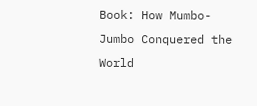Book: How Mumbo-Jumbo Conquered the World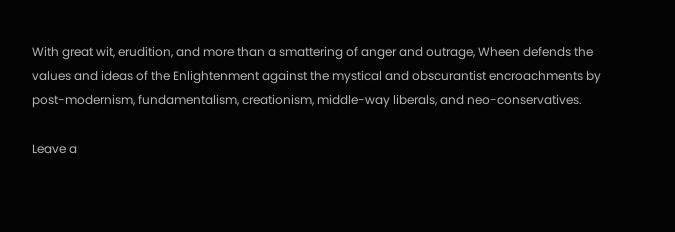With great wit, erudition, and more than a smattering of anger and outrage, Wheen defends the values and ideas of the Enlightenment against the mystical and obscurantist encroachments by post-modernism, fundamentalism, creationism, middle-way liberals, and neo-conservatives.

Leave a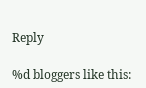Reply

%d bloggers like this: